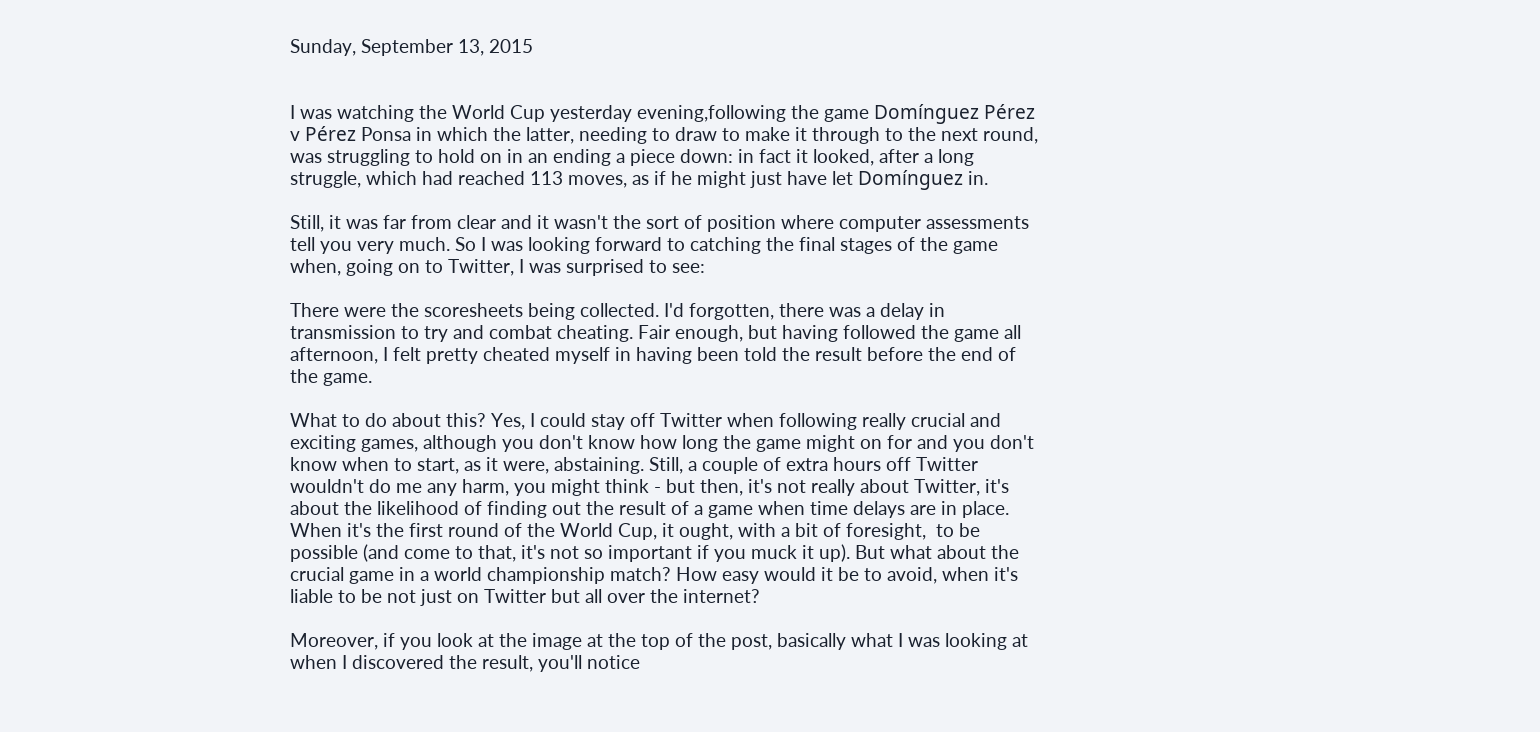Sunday, September 13, 2015


I was watching the World Cup yesterday evening,following the game Domínguez Pérez v Pérez Ponsa in which the latter, needing to draw to make it through to the next round, was struggling to hold on in an ending a piece down: in fact it looked, after a long struggle, which had reached 113 moves, as if he might just have let Domínguez in.

Still, it was far from clear and it wasn't the sort of position where computer assessments tell you very much. So I was looking forward to catching the final stages of the game when, going on to Twitter, I was surprised to see:

There were the scoresheets being collected. I'd forgotten, there was a delay in transmission to try and combat cheating. Fair enough, but having followed the game all afternoon, I felt pretty cheated myself in having been told the result before the end of the game.

What to do about this? Yes, I could stay off Twitter when following really crucial and exciting games, although you don't know how long the game might on for and you don't know when to start, as it were, abstaining. Still, a couple of extra hours off Twitter wouldn't do me any harm, you might think - but then, it's not really about Twitter, it's about the likelihood of finding out the result of a game when time delays are in place. When it's the first round of the World Cup, it ought, with a bit of foresight,  to be possible (and come to that, it's not so important if you muck it up). But what about the crucial game in a world championship match? How easy would it be to avoid, when it's liable to be not just on Twitter but all over the internet?

Moreover, if you look at the image at the top of the post, basically what I was looking at when I discovered the result, you'll notice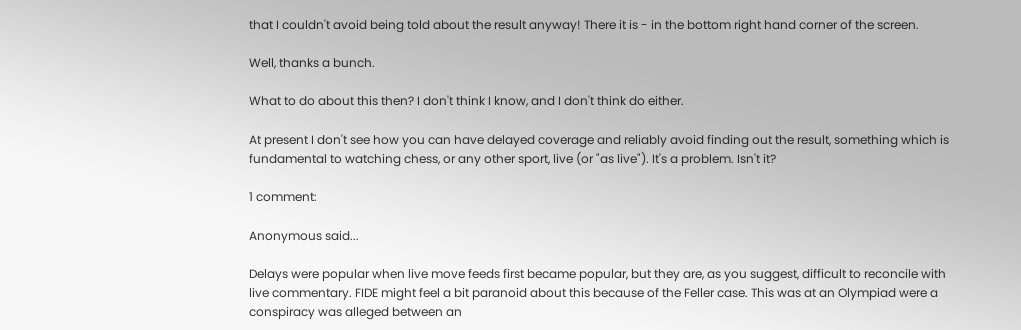that I couldn't avoid being told about the result anyway! There it is - in the bottom right hand corner of the screen.

Well, thanks a bunch.

What to do about this then? I don't think I know, and I don't think do either.

At present I don't see how you can have delayed coverage and reliably avoid finding out the result, something which is fundamental to watching chess, or any other sport, live (or "as live"). It's a problem. Isn't it?

1 comment:

Anonymous said...

Delays were popular when live move feeds first became popular, but they are, as you suggest, difficult to reconcile with live commentary. FIDE might feel a bit paranoid about this because of the Feller case. This was at an Olympiad were a conspiracy was alleged between an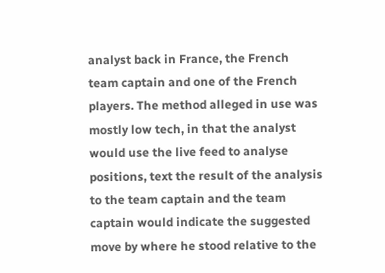analyst back in France, the French team captain and one of the French players. The method alleged in use was mostly low tech, in that the analyst would use the live feed to analyse positions, text the result of the analysis to the team captain and the team captain would indicate the suggested move by where he stood relative to the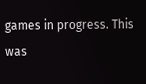games in progress. This was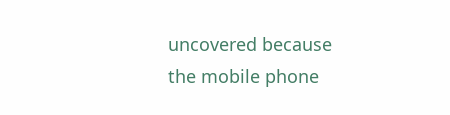uncovered because the mobile phone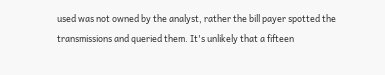used was not owned by the analyst, rather the bill payer spotted the transmissions and queried them. It's unlikely that a fifteen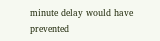minute delay would have prevented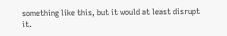something like this, but it would at least disrupt it.